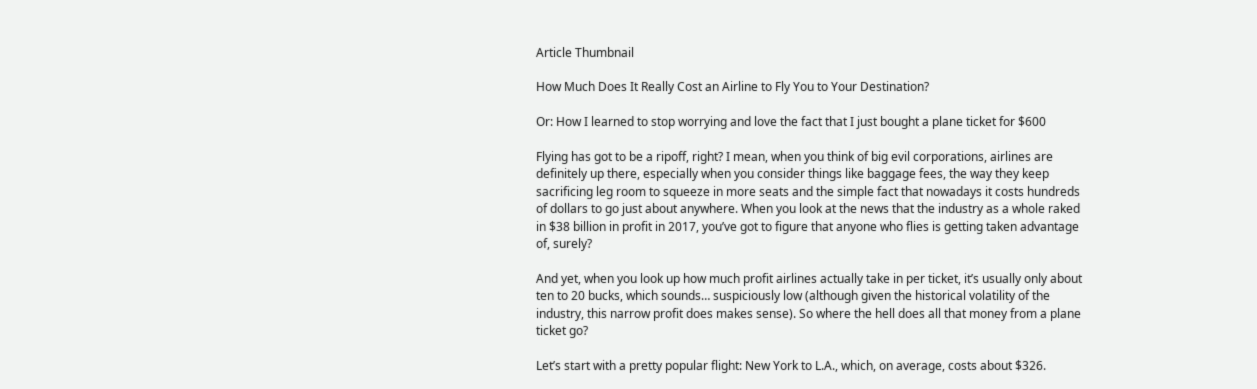Article Thumbnail

How Much Does It Really Cost an Airline to Fly You to Your Destination?

Or: How I learned to stop worrying and love the fact that I just bought a plane ticket for $600

Flying has got to be a ripoff, right? I mean, when you think of big evil corporations, airlines are definitely up there, especially when you consider things like baggage fees, the way they keep sacrificing leg room to squeeze in more seats and the simple fact that nowadays it costs hundreds of dollars to go just about anywhere. When you look at the news that the industry as a whole raked in $38 billion in profit in 2017, you’ve got to figure that anyone who flies is getting taken advantage of, surely?

And yet, when you look up how much profit airlines actually take in per ticket, it’s usually only about ten to 20 bucks, which sounds… suspiciously low (although given the historical volatility of the industry, this narrow profit does makes sense). So where the hell does all that money from a plane ticket go?

Let’s start with a pretty popular flight: New York to L.A., which, on average, costs about $326.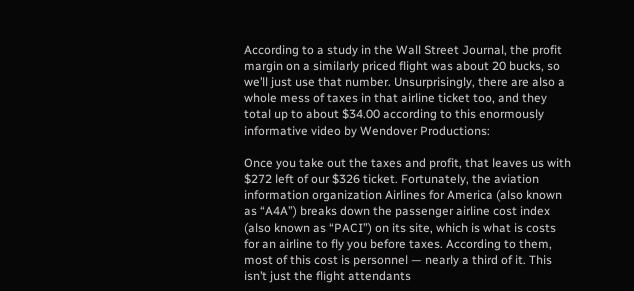According to a study in the Wall Street Journal, the profit margin on a similarly priced flight was about 20 bucks, so we’ll just use that number. Unsurprisingly, there are also a whole mess of taxes in that airline ticket too, and they total up to about $34.00 according to this enormously informative video by Wendover Productions:

Once you take out the taxes and profit, that leaves us with $272 left of our $326 ticket. Fortunately, the aviation information organization Airlines for America (also known as “A4A”) breaks down the passenger airline cost index (also known as “PACI”) on its site, which is what is costs for an airline to fly you before taxes. According to them, most of this cost is personnel — nearly a third of it. This isn’t just the flight attendants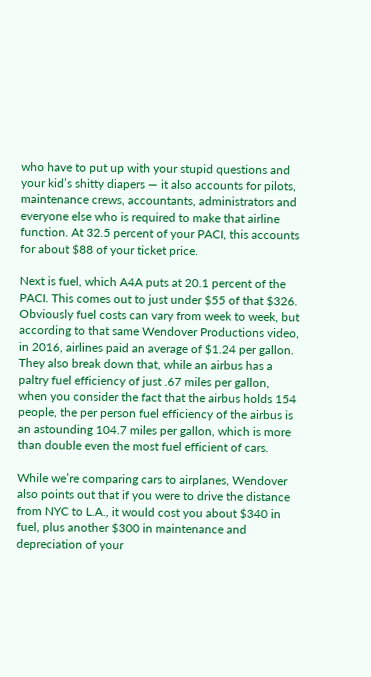who have to put up with your stupid questions and your kid’s shitty diapers — it also accounts for pilots, maintenance crews, accountants, administrators and everyone else who is required to make that airline function. At 32.5 percent of your PACI, this accounts for about $88 of your ticket price.

Next is fuel, which A4A puts at 20.1 percent of the PACI. This comes out to just under $55 of that $326. Obviously fuel costs can vary from week to week, but according to that same Wendover Productions video, in 2016, airlines paid an average of $1.24 per gallon. They also break down that, while an airbus has a paltry fuel efficiency of just .67 miles per gallon, when you consider the fact that the airbus holds 154 people, the per person fuel efficiency of the airbus is an astounding 104.7 miles per gallon, which is more than double even the most fuel efficient of cars.

While we’re comparing cars to airplanes, Wendover also points out that if you were to drive the distance from NYC to L.A., it would cost you about $340 in fuel, plus another $300 in maintenance and depreciation of your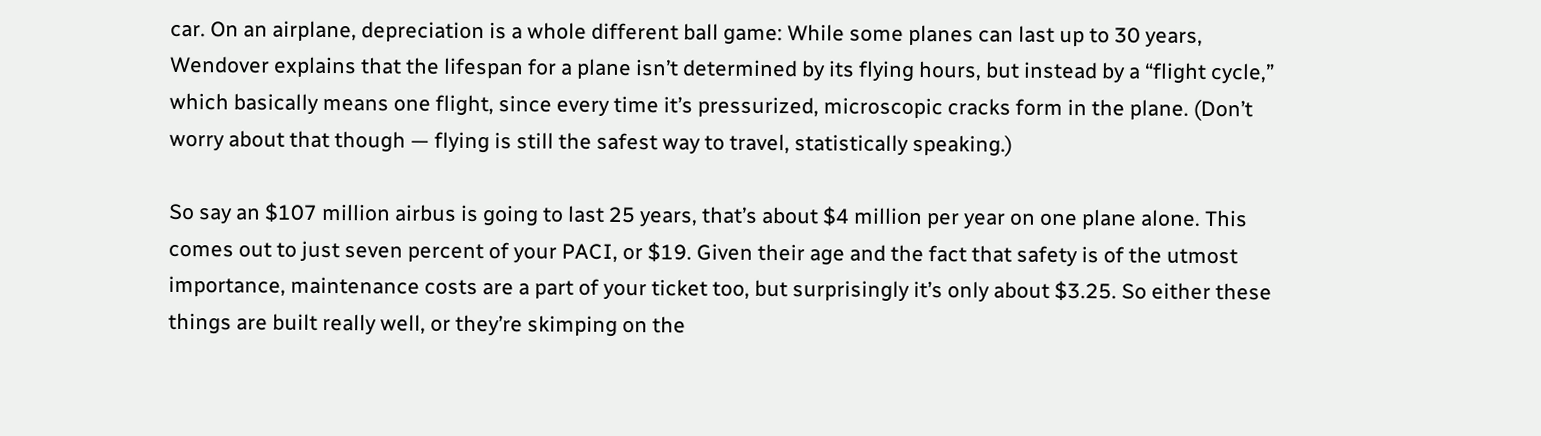car. On an airplane, depreciation is a whole different ball game: While some planes can last up to 30 years, Wendover explains that the lifespan for a plane isn’t determined by its flying hours, but instead by a “flight cycle,” which basically means one flight, since every time it’s pressurized, microscopic cracks form in the plane. (Don’t worry about that though — flying is still the safest way to travel, statistically speaking.)

So say an $107 million airbus is going to last 25 years, that’s about $4 million per year on one plane alone. This comes out to just seven percent of your PACI, or $19. Given their age and the fact that safety is of the utmost importance, maintenance costs are a part of your ticket too, but surprisingly it’s only about $3.25. So either these things are built really well, or they’re skimping on the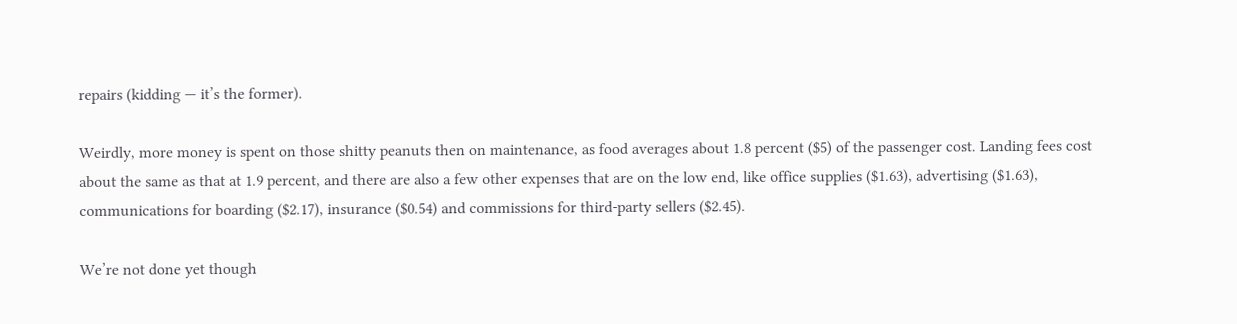repairs (kidding — it’s the former).

Weirdly, more money is spent on those shitty peanuts then on maintenance, as food averages about 1.8 percent ($5) of the passenger cost. Landing fees cost about the same as that at 1.9 percent, and there are also a few other expenses that are on the low end, like office supplies ($1.63), advertising ($1.63), communications for boarding ($2.17), insurance ($0.54) and commissions for third-party sellers ($2.45).

We’re not done yet though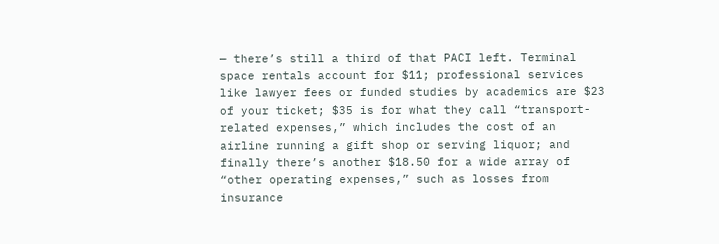— there’s still a third of that PACI left. Terminal space rentals account for $11; professional services like lawyer fees or funded studies by academics are $23 of your ticket; $35 is for what they call “transport-related expenses,” which includes the cost of an airline running a gift shop or serving liquor; and finally there’s another $18.50 for a wide array of “other operating expenses,” such as losses from insurance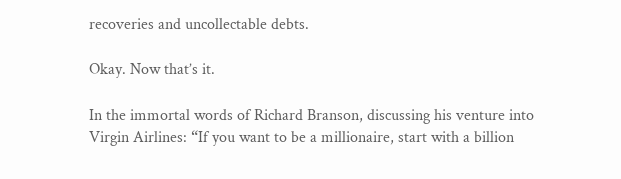recoveries and uncollectable debts.

Okay. Now that’s it.

In the immortal words of Richard Branson, discussing his venture into Virgin Airlines: “If you want to be a millionaire, start with a billion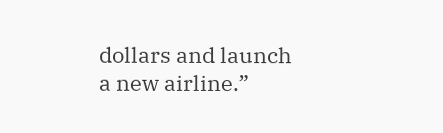dollars and launch a new airline.”